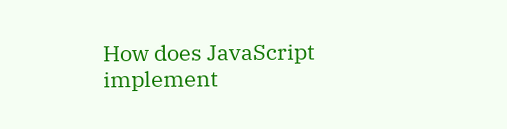How does JavaScript implement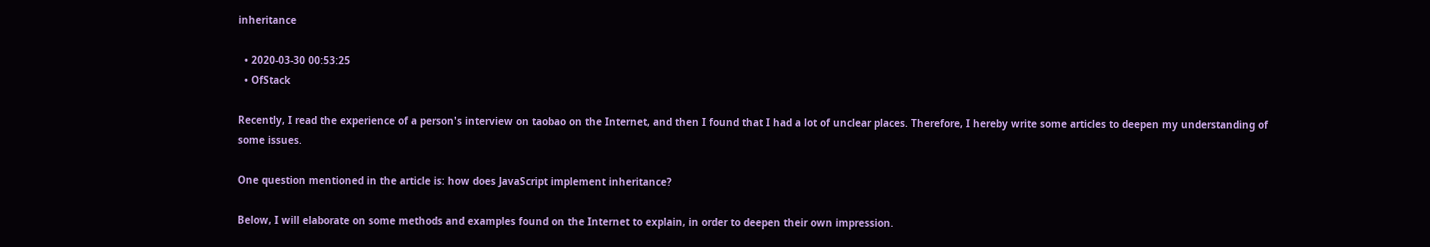inheritance

  • 2020-03-30 00:53:25
  • OfStack

Recently, I read the experience of a person's interview on taobao on the Internet, and then I found that I had a lot of unclear places. Therefore, I hereby write some articles to deepen my understanding of some issues.

One question mentioned in the article is: how does JavaScript implement inheritance?

Below, I will elaborate on some methods and examples found on the Internet to explain, in order to deepen their own impression.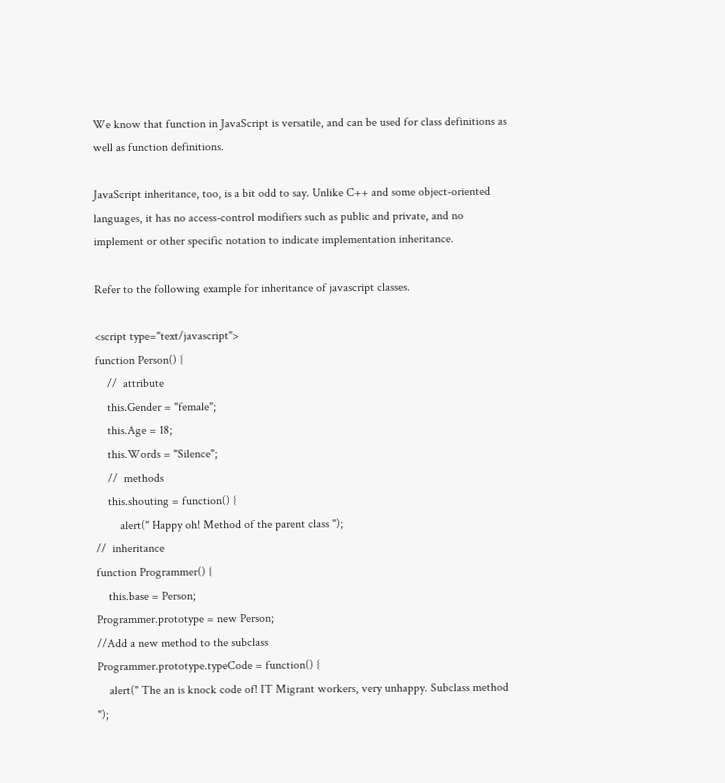We know that function in JavaScript is versatile, and can be used for class definitions as well as function definitions.

JavaScript inheritance, too, is a bit odd to say. Unlike C++ and some object-oriented languages, it has no access-control modifiers such as public and private, and no implement or other specific notation to indicate implementation inheritance.

Refer to the following example for inheritance of javascript classes.

<script type="text/javascript">
function Person() {
    //  attribute
    this.Gender = "female";
    this.Age = 18;
    this.Words = "Silence";
    //  methods
    this.shouting = function() {
        alert(" Happy oh! Method of the parent class ");
//  inheritance
function Programmer() {
    this.base = Person;
Programmer.prototype = new Person;
//Add a new method to the subclass
Programmer.prototype.typeCode = function() {
    alert(" The an is knock code of! IT Migrant workers, very unhappy. Subclass method ");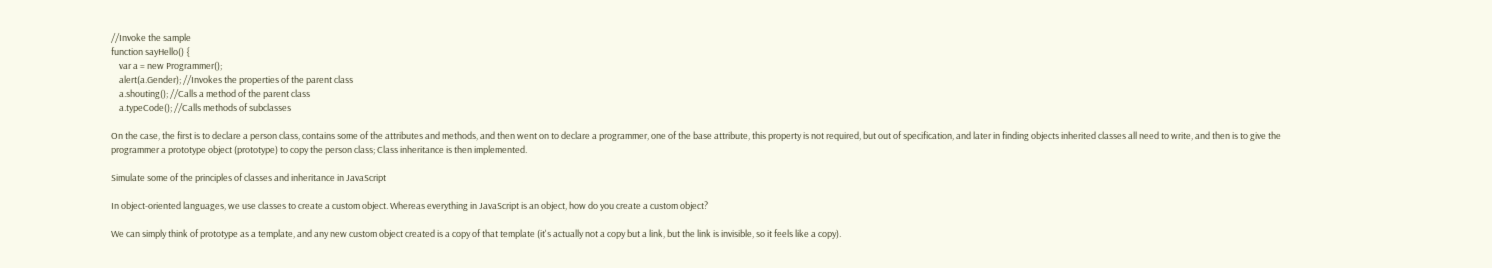//Invoke the sample
function sayHello() {
    var a = new Programmer();
    alert(a.Gender); //Invokes the properties of the parent class
    a.shouting(); //Calls a method of the parent class
    a.typeCode(); //Calls methods of subclasses

On the case, the first is to declare a person class, contains some of the attributes and methods, and then went on to declare a programmer, one of the base attribute, this property is not required, but out of specification, and later in finding objects inherited classes all need to write, and then is to give the programmer a prototype object (prototype) to copy the person class; Class inheritance is then implemented.

Simulate some of the principles of classes and inheritance in JavaScript

In object-oriented languages, we use classes to create a custom object. Whereas everything in JavaScript is an object, how do you create a custom object?

We can simply think of prototype as a template, and any new custom object created is a copy of that template (it's actually not a copy but a link, but the link is invisible, so it feels like a copy).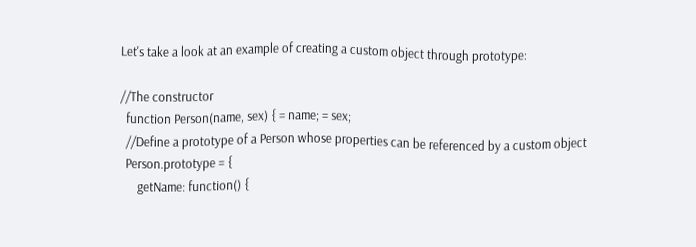Let's take a look at an example of creating a custom object through prototype:

//The constructor
  function Person(name, sex) { = name; = sex;
  //Define a prototype of a Person whose properties can be referenced by a custom object
  Person.prototype = {
      getName: function() {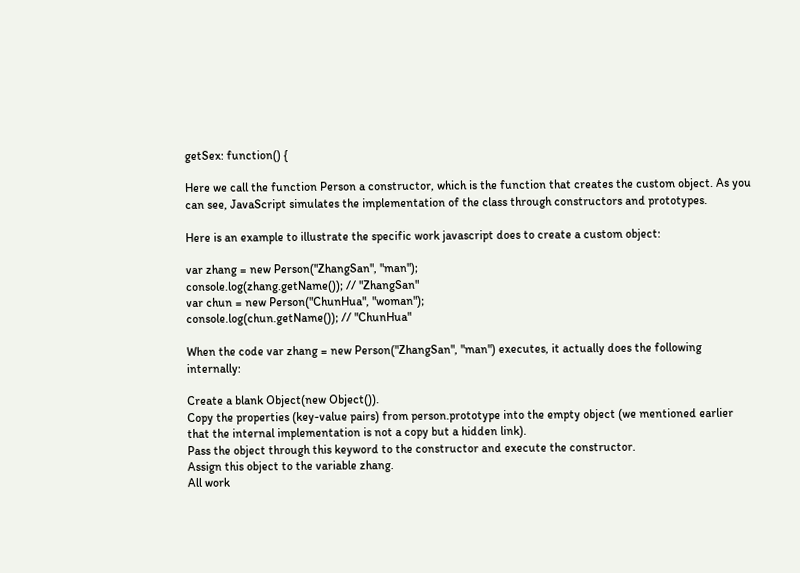getSex: function() {

Here we call the function Person a constructor, which is the function that creates the custom object. As you can see, JavaScript simulates the implementation of the class through constructors and prototypes.

Here is an example to illustrate the specific work javascript does to create a custom object:

var zhang = new Person("ZhangSan", "man");
console.log(zhang.getName()); // "ZhangSan"
var chun = new Person("ChunHua", "woman");
console.log(chun.getName()); // "ChunHua"

When the code var zhang = new Person("ZhangSan", "man") executes, it actually does the following internally:

Create a blank Object(new Object()).
Copy the properties (key-value pairs) from person.prototype into the empty object (we mentioned earlier that the internal implementation is not a copy but a hidden link).
Pass the object through this keyword to the constructor and execute the constructor.
Assign this object to the variable zhang.
All work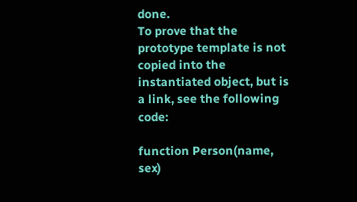done.
To prove that the prototype template is not copied into the instantiated object, but is a link, see the following code:

function Person(name, sex)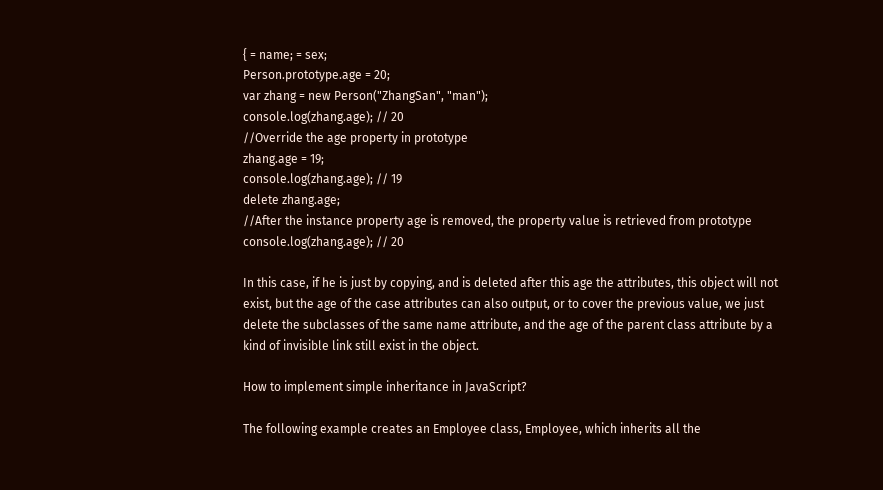{ = name; = sex;
Person.prototype.age = 20;
var zhang = new Person("ZhangSan", "man");
console.log(zhang.age); // 20
//Override the age property in prototype
zhang.age = 19;
console.log(zhang.age); // 19
delete zhang.age;
//After the instance property age is removed, the property value is retrieved from prototype
console.log(zhang.age); // 20

In this case, if he is just by copying, and is deleted after this age the attributes, this object will not exist, but the age of the case attributes can also output, or to cover the previous value, we just delete the subclasses of the same name attribute, and the age of the parent class attribute by a kind of invisible link still exist in the object.

How to implement simple inheritance in JavaScript?

The following example creates an Employee class, Employee, which inherits all the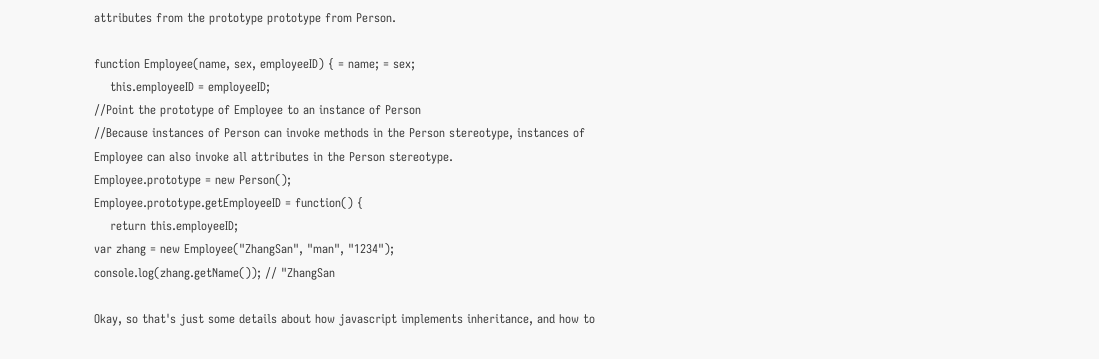attributes from the prototype prototype from Person.

function Employee(name, sex, employeeID) { = name; = sex;
    this.employeeID = employeeID;
//Point the prototype of Employee to an instance of Person
//Because instances of Person can invoke methods in the Person stereotype, instances of Employee can also invoke all attributes in the Person stereotype.
Employee.prototype = new Person();
Employee.prototype.getEmployeeID = function() {
    return this.employeeID;
var zhang = new Employee("ZhangSan", "man", "1234");
console.log(zhang.getName()); // "ZhangSan

Okay, so that's just some details about how javascript implements inheritance, and how to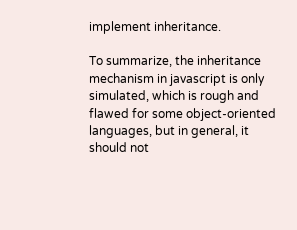implement inheritance.

To summarize, the inheritance mechanism in javascript is only simulated, which is rough and flawed for some object-oriented languages, but in general, it should not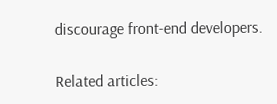discourage front-end developers.

Related articles: